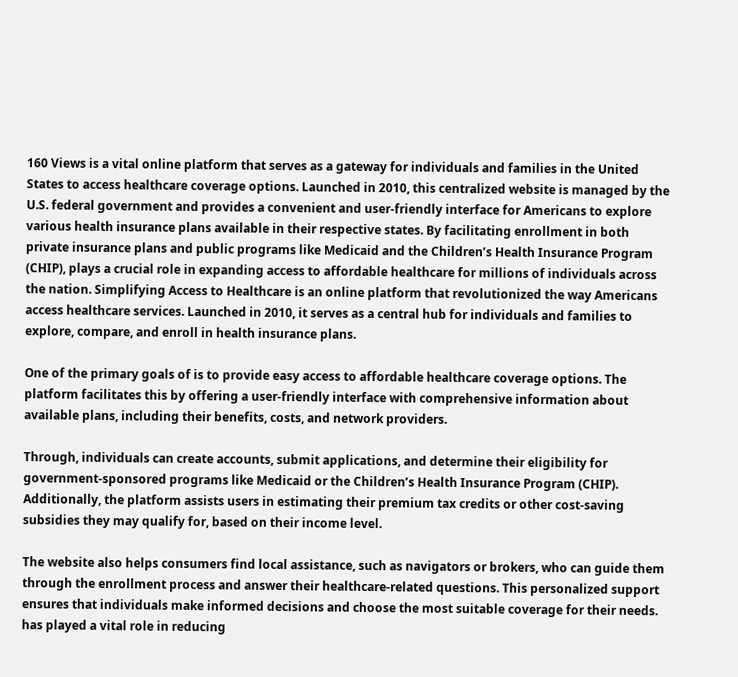160 Views is a vital online platform that serves as a gateway for individuals and families in the United States to access healthcare coverage options. Launched in 2010, this centralized website is managed by the U.S. federal government and provides a convenient and user-friendly interface for Americans to explore various health insurance plans available in their respective states. By facilitating enrollment in both private insurance plans and public programs like Medicaid and the Children’s Health Insurance Program (CHIP), plays a crucial role in expanding access to affordable healthcare for millions of individuals across the nation. Simplifying Access to Healthcare is an online platform that revolutionized the way Americans access healthcare services. Launched in 2010, it serves as a central hub for individuals and families to explore, compare, and enroll in health insurance plans.

One of the primary goals of is to provide easy access to affordable healthcare coverage options. The platform facilitates this by offering a user-friendly interface with comprehensive information about available plans, including their benefits, costs, and network providers.

Through, individuals can create accounts, submit applications, and determine their eligibility for government-sponsored programs like Medicaid or the Children’s Health Insurance Program (CHIP). Additionally, the platform assists users in estimating their premium tax credits or other cost-saving subsidies they may qualify for, based on their income level.

The website also helps consumers find local assistance, such as navigators or brokers, who can guide them through the enrollment process and answer their healthcare-related questions. This personalized support ensures that individuals make informed decisions and choose the most suitable coverage for their needs. has played a vital role in reducing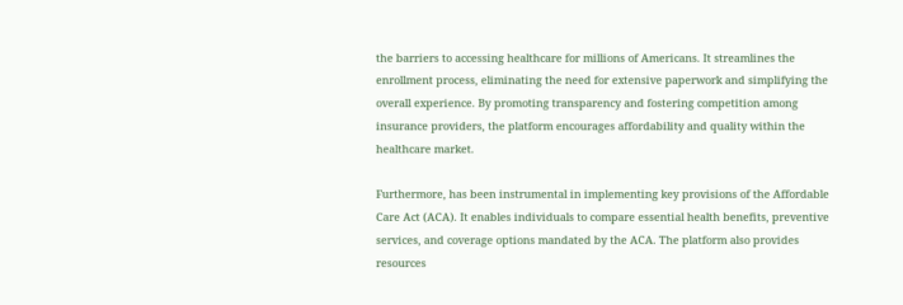the barriers to accessing healthcare for millions of Americans. It streamlines the enrollment process, eliminating the need for extensive paperwork and simplifying the overall experience. By promoting transparency and fostering competition among insurance providers, the platform encourages affordability and quality within the healthcare market.

Furthermore, has been instrumental in implementing key provisions of the Affordable Care Act (ACA). It enables individuals to compare essential health benefits, preventive services, and coverage options mandated by the ACA. The platform also provides resources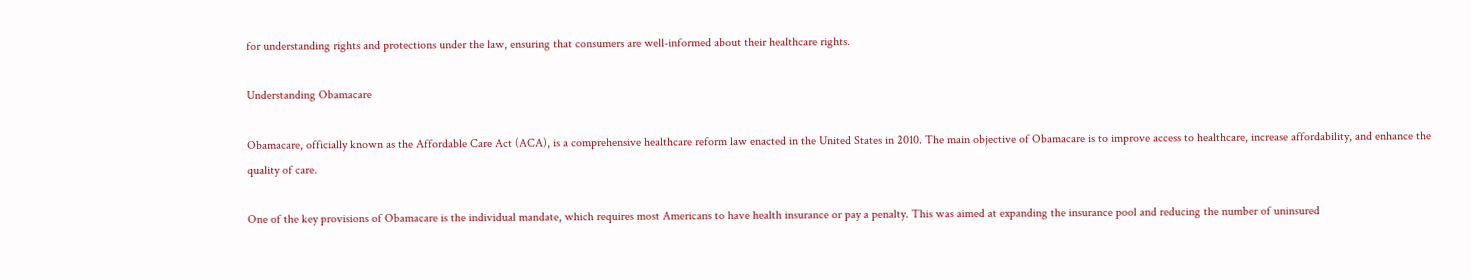for understanding rights and protections under the law, ensuring that consumers are well-informed about their healthcare rights.

Understanding Obamacare

Obamacare, officially known as the Affordable Care Act (ACA), is a comprehensive healthcare reform law enacted in the United States in 2010. The main objective of Obamacare is to improve access to healthcare, increase affordability, and enhance the quality of care.

One of the key provisions of Obamacare is the individual mandate, which requires most Americans to have health insurance or pay a penalty. This was aimed at expanding the insurance pool and reducing the number of uninsured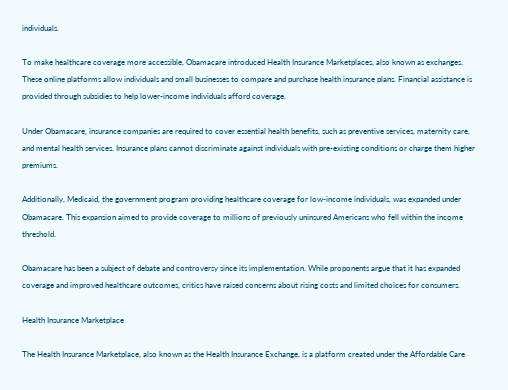individuals.

To make healthcare coverage more accessible, Obamacare introduced Health Insurance Marketplaces, also known as exchanges. These online platforms allow individuals and small businesses to compare and purchase health insurance plans. Financial assistance is provided through subsidies to help lower-income individuals afford coverage.

Under Obamacare, insurance companies are required to cover essential health benefits, such as preventive services, maternity care, and mental health services. Insurance plans cannot discriminate against individuals with pre-existing conditions or charge them higher premiums.

Additionally, Medicaid, the government program providing healthcare coverage for low-income individuals, was expanded under Obamacare. This expansion aimed to provide coverage to millions of previously uninsured Americans who fell within the income threshold.

Obamacare has been a subject of debate and controversy since its implementation. While proponents argue that it has expanded coverage and improved healthcare outcomes, critics have raised concerns about rising costs and limited choices for consumers.

Health Insurance Marketplace

The Health Insurance Marketplace, also known as the Health Insurance Exchange, is a platform created under the Affordable Care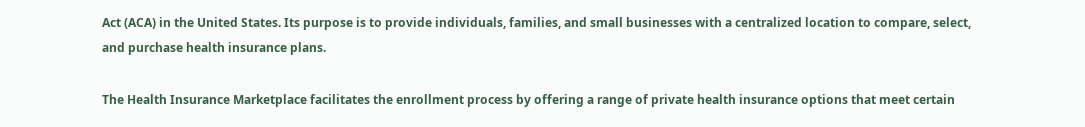Act (ACA) in the United States. Its purpose is to provide individuals, families, and small businesses with a centralized location to compare, select, and purchase health insurance plans.

The Health Insurance Marketplace facilitates the enrollment process by offering a range of private health insurance options that meet certain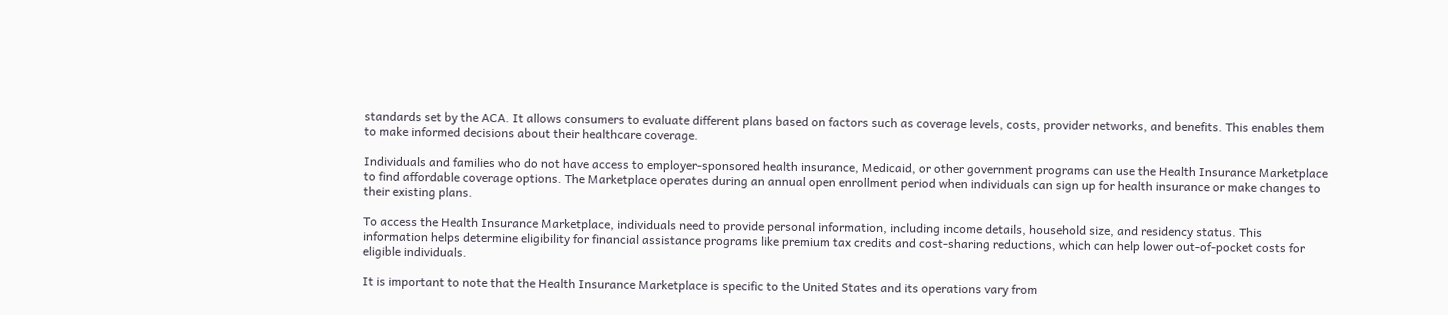standards set by the ACA. It allows consumers to evaluate different plans based on factors such as coverage levels, costs, provider networks, and benefits. This enables them to make informed decisions about their healthcare coverage.

Individuals and families who do not have access to employer-sponsored health insurance, Medicaid, or other government programs can use the Health Insurance Marketplace to find affordable coverage options. The Marketplace operates during an annual open enrollment period when individuals can sign up for health insurance or make changes to their existing plans.

To access the Health Insurance Marketplace, individuals need to provide personal information, including income details, household size, and residency status. This information helps determine eligibility for financial assistance programs like premium tax credits and cost-sharing reductions, which can help lower out-of-pocket costs for eligible individuals.

It is important to note that the Health Insurance Marketplace is specific to the United States and its operations vary from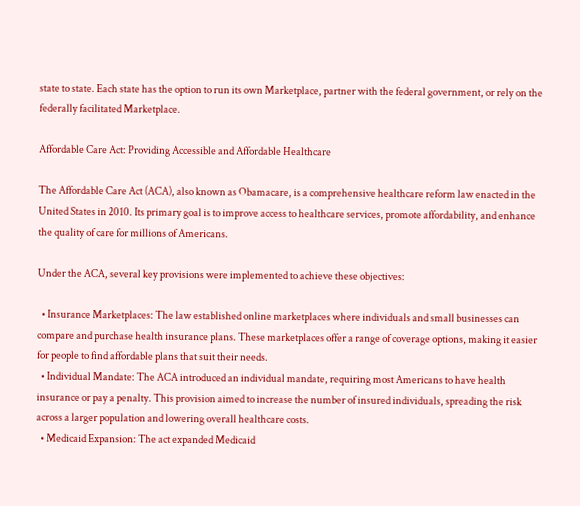state to state. Each state has the option to run its own Marketplace, partner with the federal government, or rely on the federally facilitated Marketplace.

Affordable Care Act: Providing Accessible and Affordable Healthcare

The Affordable Care Act (ACA), also known as Obamacare, is a comprehensive healthcare reform law enacted in the United States in 2010. Its primary goal is to improve access to healthcare services, promote affordability, and enhance the quality of care for millions of Americans.

Under the ACA, several key provisions were implemented to achieve these objectives:

  • Insurance Marketplaces: The law established online marketplaces where individuals and small businesses can compare and purchase health insurance plans. These marketplaces offer a range of coverage options, making it easier for people to find affordable plans that suit their needs.
  • Individual Mandate: The ACA introduced an individual mandate, requiring most Americans to have health insurance or pay a penalty. This provision aimed to increase the number of insured individuals, spreading the risk across a larger population and lowering overall healthcare costs.
  • Medicaid Expansion: The act expanded Medicaid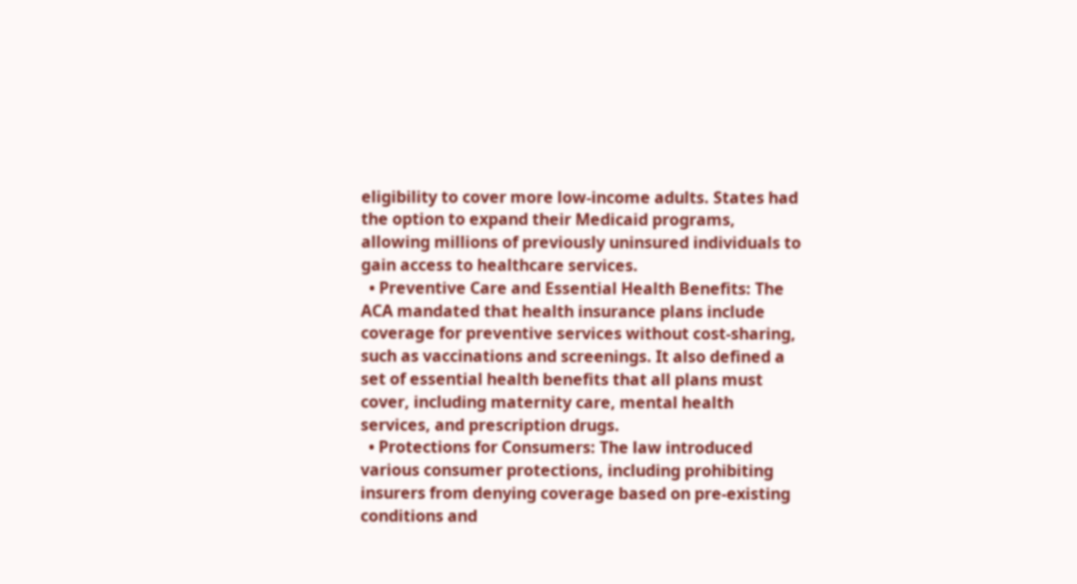eligibility to cover more low-income adults. States had the option to expand their Medicaid programs, allowing millions of previously uninsured individuals to gain access to healthcare services.
  • Preventive Care and Essential Health Benefits: The ACA mandated that health insurance plans include coverage for preventive services without cost-sharing, such as vaccinations and screenings. It also defined a set of essential health benefits that all plans must cover, including maternity care, mental health services, and prescription drugs.
  • Protections for Consumers: The law introduced various consumer protections, including prohibiting insurers from denying coverage based on pre-existing conditions and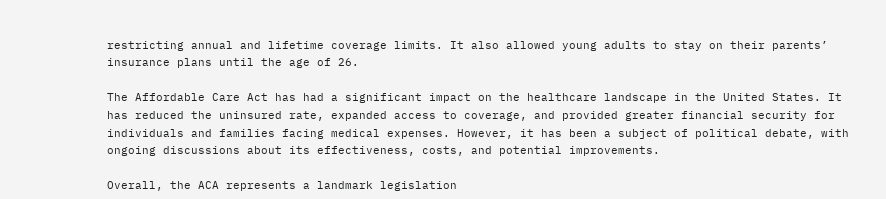restricting annual and lifetime coverage limits. It also allowed young adults to stay on their parents’ insurance plans until the age of 26.

The Affordable Care Act has had a significant impact on the healthcare landscape in the United States. It has reduced the uninsured rate, expanded access to coverage, and provided greater financial security for individuals and families facing medical expenses. However, it has been a subject of political debate, with ongoing discussions about its effectiveness, costs, and potential improvements.

Overall, the ACA represents a landmark legislation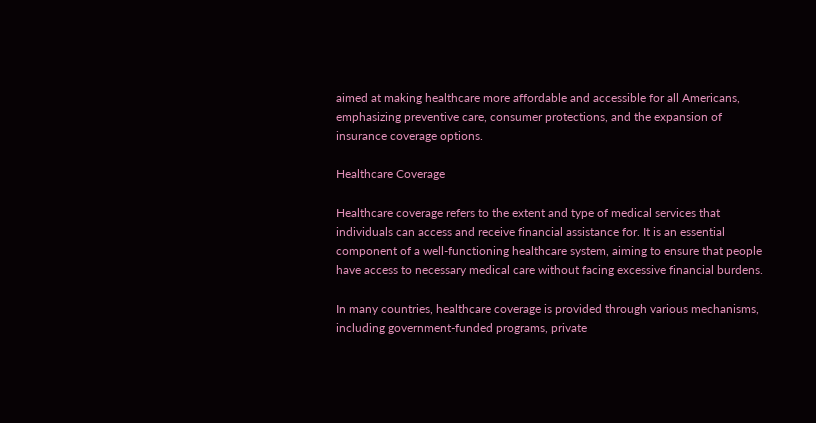aimed at making healthcare more affordable and accessible for all Americans, emphasizing preventive care, consumer protections, and the expansion of insurance coverage options.

Healthcare Coverage

Healthcare coverage refers to the extent and type of medical services that individuals can access and receive financial assistance for. It is an essential component of a well-functioning healthcare system, aiming to ensure that people have access to necessary medical care without facing excessive financial burdens.

In many countries, healthcare coverage is provided through various mechanisms, including government-funded programs, private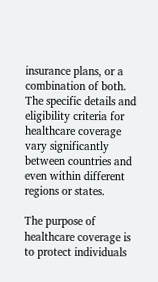insurance plans, or a combination of both. The specific details and eligibility criteria for healthcare coverage vary significantly between countries and even within different regions or states.

The purpose of healthcare coverage is to protect individuals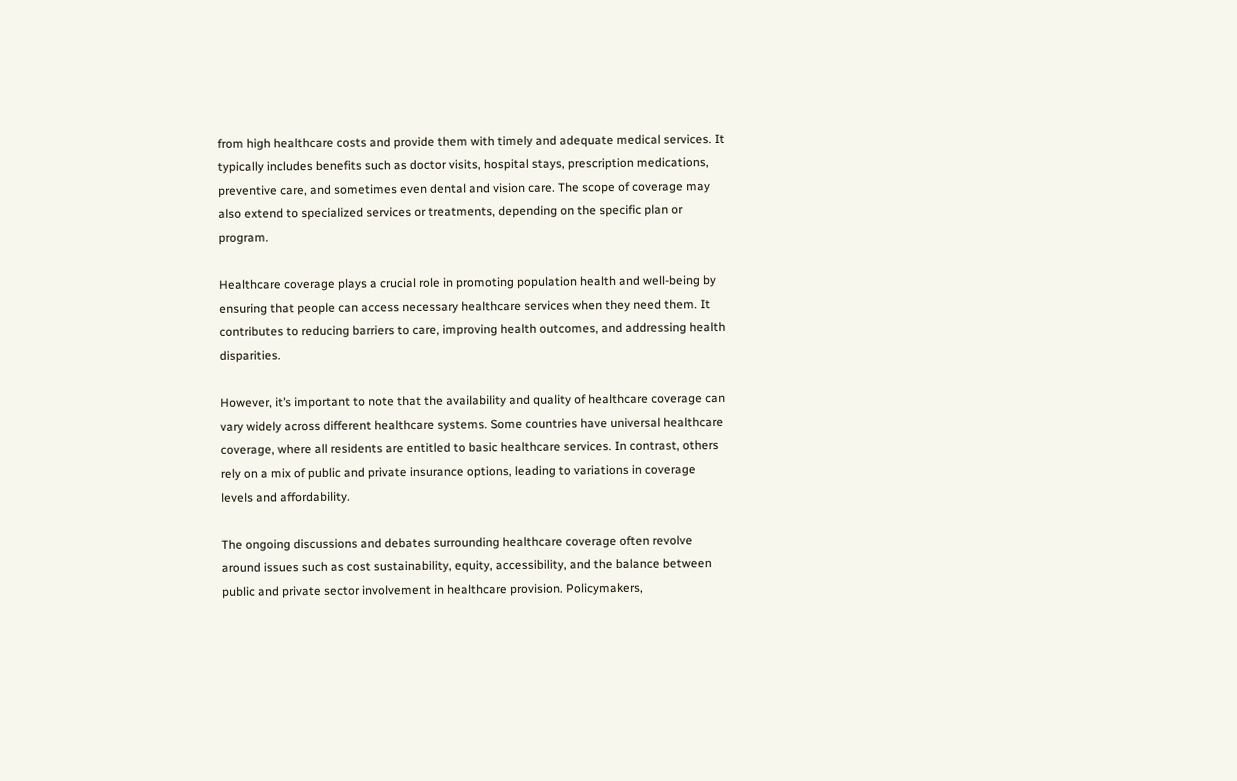from high healthcare costs and provide them with timely and adequate medical services. It typically includes benefits such as doctor visits, hospital stays, prescription medications, preventive care, and sometimes even dental and vision care. The scope of coverage may also extend to specialized services or treatments, depending on the specific plan or program.

Healthcare coverage plays a crucial role in promoting population health and well-being by ensuring that people can access necessary healthcare services when they need them. It contributes to reducing barriers to care, improving health outcomes, and addressing health disparities.

However, it’s important to note that the availability and quality of healthcare coverage can vary widely across different healthcare systems. Some countries have universal healthcare coverage, where all residents are entitled to basic healthcare services. In contrast, others rely on a mix of public and private insurance options, leading to variations in coverage levels and affordability.

The ongoing discussions and debates surrounding healthcare coverage often revolve around issues such as cost sustainability, equity, accessibility, and the balance between public and private sector involvement in healthcare provision. Policymakers,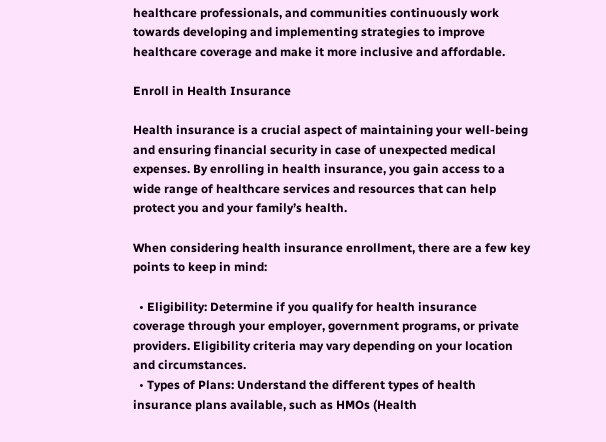healthcare professionals, and communities continuously work towards developing and implementing strategies to improve healthcare coverage and make it more inclusive and affordable.

Enroll in Health Insurance

Health insurance is a crucial aspect of maintaining your well-being and ensuring financial security in case of unexpected medical expenses. By enrolling in health insurance, you gain access to a wide range of healthcare services and resources that can help protect you and your family’s health.

When considering health insurance enrollment, there are a few key points to keep in mind:

  • Eligibility: Determine if you qualify for health insurance coverage through your employer, government programs, or private providers. Eligibility criteria may vary depending on your location and circumstances.
  • Types of Plans: Understand the different types of health insurance plans available, such as HMOs (Health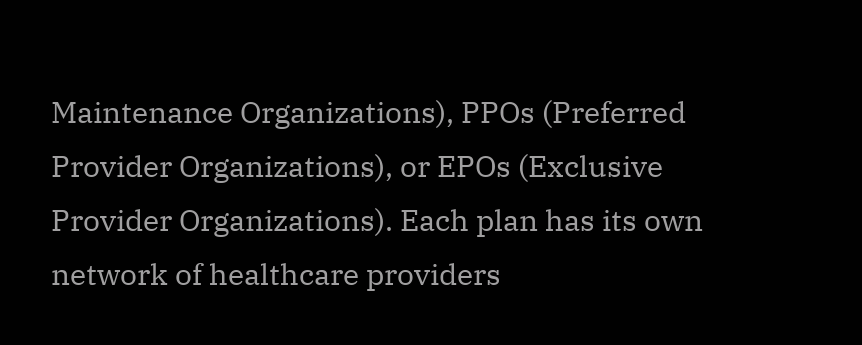Maintenance Organizations), PPOs (Preferred Provider Organizations), or EPOs (Exclusive Provider Organizations). Each plan has its own network of healthcare providers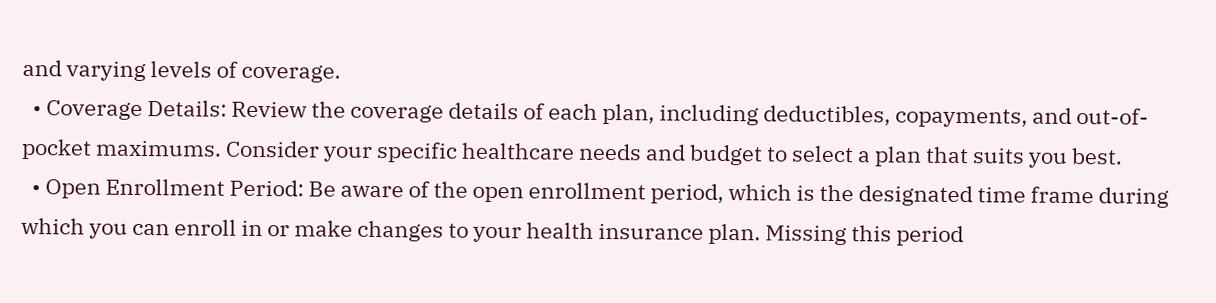and varying levels of coverage.
  • Coverage Details: Review the coverage details of each plan, including deductibles, copayments, and out-of-pocket maximums. Consider your specific healthcare needs and budget to select a plan that suits you best.
  • Open Enrollment Period: Be aware of the open enrollment period, which is the designated time frame during which you can enroll in or make changes to your health insurance plan. Missing this period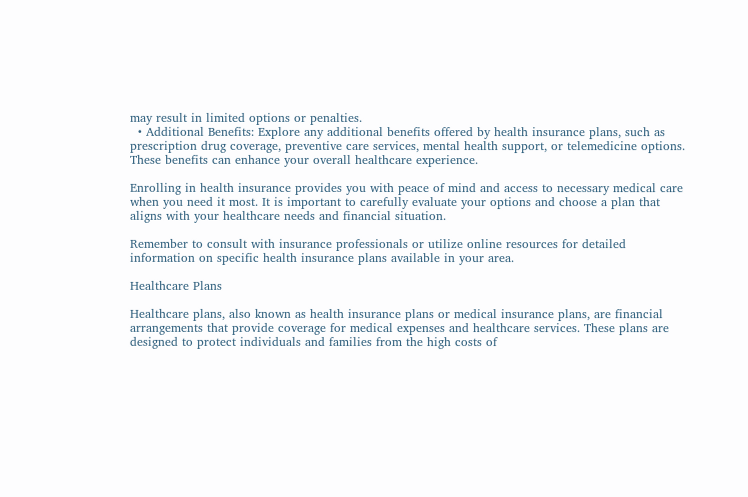may result in limited options or penalties.
  • Additional Benefits: Explore any additional benefits offered by health insurance plans, such as prescription drug coverage, preventive care services, mental health support, or telemedicine options. These benefits can enhance your overall healthcare experience.

Enrolling in health insurance provides you with peace of mind and access to necessary medical care when you need it most. It is important to carefully evaluate your options and choose a plan that aligns with your healthcare needs and financial situation.

Remember to consult with insurance professionals or utilize online resources for detailed information on specific health insurance plans available in your area.

Healthcare Plans

Healthcare plans, also known as health insurance plans or medical insurance plans, are financial arrangements that provide coverage for medical expenses and healthcare services. These plans are designed to protect individuals and families from the high costs of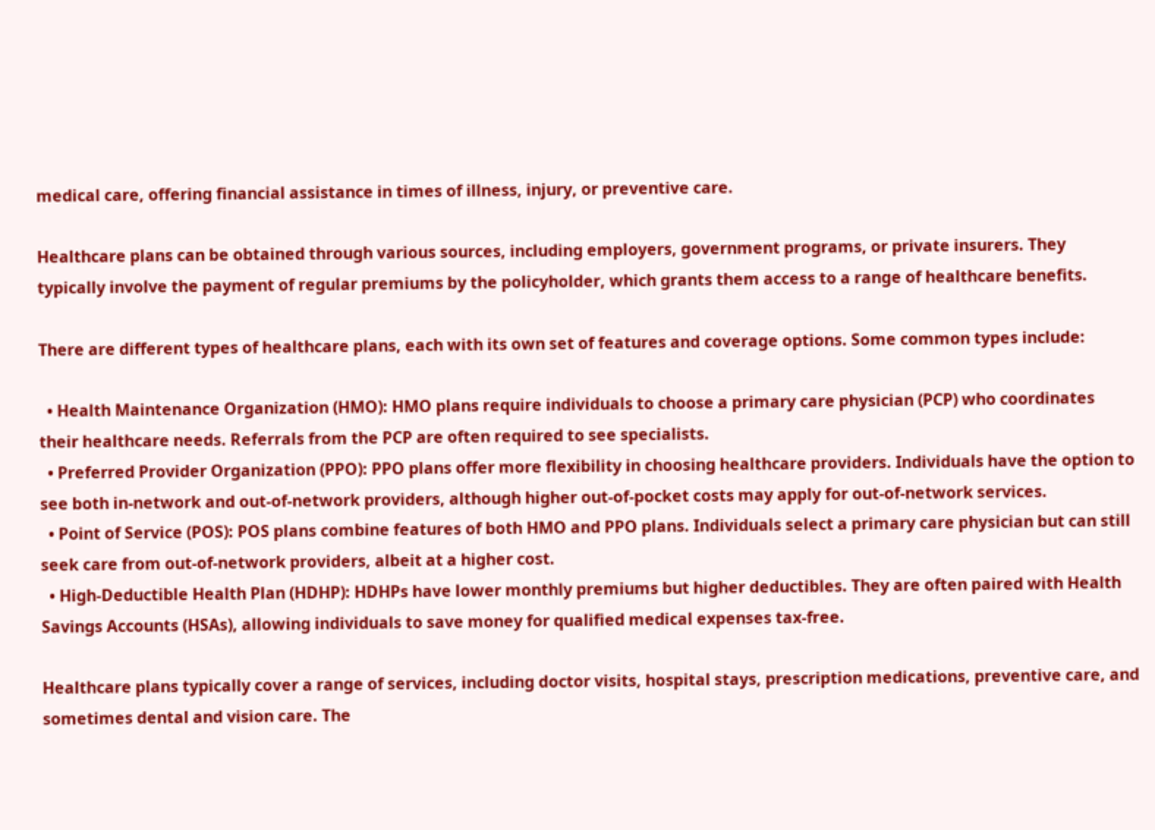medical care, offering financial assistance in times of illness, injury, or preventive care.

Healthcare plans can be obtained through various sources, including employers, government programs, or private insurers. They typically involve the payment of regular premiums by the policyholder, which grants them access to a range of healthcare benefits.

There are different types of healthcare plans, each with its own set of features and coverage options. Some common types include:

  • Health Maintenance Organization (HMO): HMO plans require individuals to choose a primary care physician (PCP) who coordinates their healthcare needs. Referrals from the PCP are often required to see specialists.
  • Preferred Provider Organization (PPO): PPO plans offer more flexibility in choosing healthcare providers. Individuals have the option to see both in-network and out-of-network providers, although higher out-of-pocket costs may apply for out-of-network services.
  • Point of Service (POS): POS plans combine features of both HMO and PPO plans. Individuals select a primary care physician but can still seek care from out-of-network providers, albeit at a higher cost.
  • High-Deductible Health Plan (HDHP): HDHPs have lower monthly premiums but higher deductibles. They are often paired with Health Savings Accounts (HSAs), allowing individuals to save money for qualified medical expenses tax-free.

Healthcare plans typically cover a range of services, including doctor visits, hospital stays, prescription medications, preventive care, and sometimes dental and vision care. The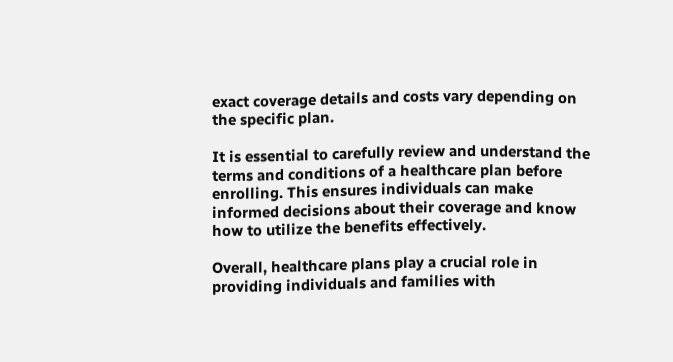exact coverage details and costs vary depending on the specific plan.

It is essential to carefully review and understand the terms and conditions of a healthcare plan before enrolling. This ensures individuals can make informed decisions about their coverage and know how to utilize the benefits effectively.

Overall, healthcare plans play a crucial role in providing individuals and families with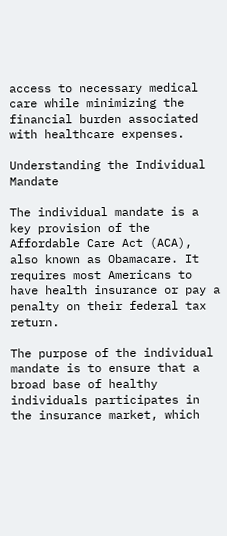access to necessary medical care while minimizing the financial burden associated with healthcare expenses.

Understanding the Individual Mandate

The individual mandate is a key provision of the Affordable Care Act (ACA), also known as Obamacare. It requires most Americans to have health insurance or pay a penalty on their federal tax return.

The purpose of the individual mandate is to ensure that a broad base of healthy individuals participates in the insurance market, which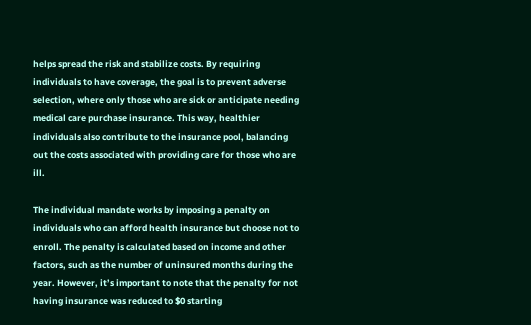helps spread the risk and stabilize costs. By requiring individuals to have coverage, the goal is to prevent adverse selection, where only those who are sick or anticipate needing medical care purchase insurance. This way, healthier individuals also contribute to the insurance pool, balancing out the costs associated with providing care for those who are ill.

The individual mandate works by imposing a penalty on individuals who can afford health insurance but choose not to enroll. The penalty is calculated based on income and other factors, such as the number of uninsured months during the year. However, it’s important to note that the penalty for not having insurance was reduced to $0 starting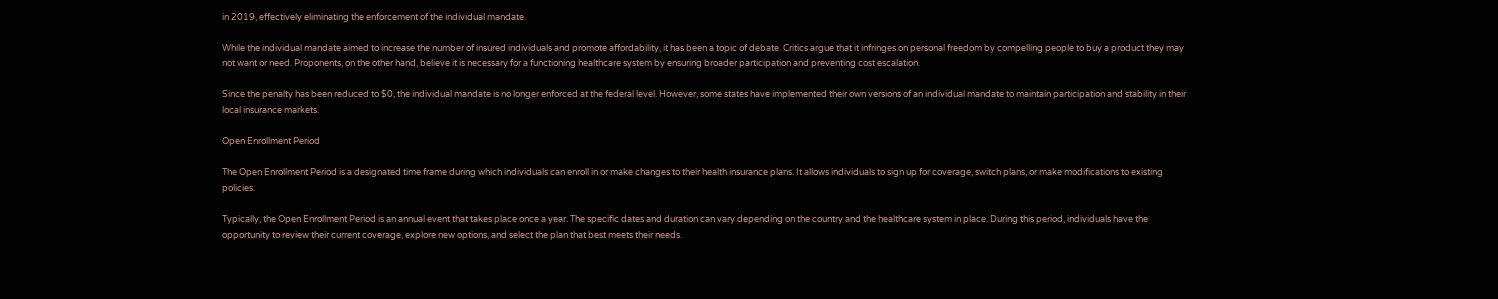in 2019, effectively eliminating the enforcement of the individual mandate.

While the individual mandate aimed to increase the number of insured individuals and promote affordability, it has been a topic of debate. Critics argue that it infringes on personal freedom by compelling people to buy a product they may not want or need. Proponents, on the other hand, believe it is necessary for a functioning healthcare system by ensuring broader participation and preventing cost escalation.

Since the penalty has been reduced to $0, the individual mandate is no longer enforced at the federal level. However, some states have implemented their own versions of an individual mandate to maintain participation and stability in their local insurance markets.

Open Enrollment Period

The Open Enrollment Period is a designated time frame during which individuals can enroll in or make changes to their health insurance plans. It allows individuals to sign up for coverage, switch plans, or make modifications to existing policies.

Typically, the Open Enrollment Period is an annual event that takes place once a year. The specific dates and duration can vary depending on the country and the healthcare system in place. During this period, individuals have the opportunity to review their current coverage, explore new options, and select the plan that best meets their needs.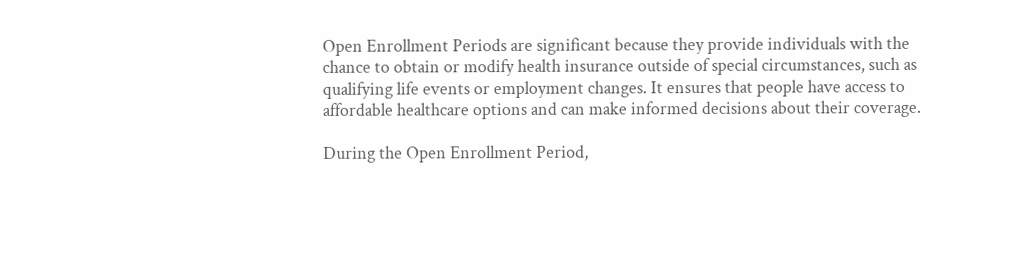Open Enrollment Periods are significant because they provide individuals with the chance to obtain or modify health insurance outside of special circumstances, such as qualifying life events or employment changes. It ensures that people have access to affordable healthcare options and can make informed decisions about their coverage.

During the Open Enrollment Period,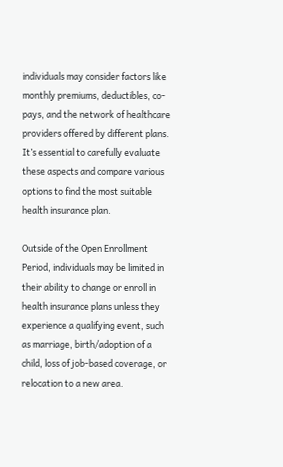individuals may consider factors like monthly premiums, deductibles, co-pays, and the network of healthcare providers offered by different plans. It’s essential to carefully evaluate these aspects and compare various options to find the most suitable health insurance plan.

Outside of the Open Enrollment Period, individuals may be limited in their ability to change or enroll in health insurance plans unless they experience a qualifying event, such as marriage, birth/adoption of a child, loss of job-based coverage, or relocation to a new area.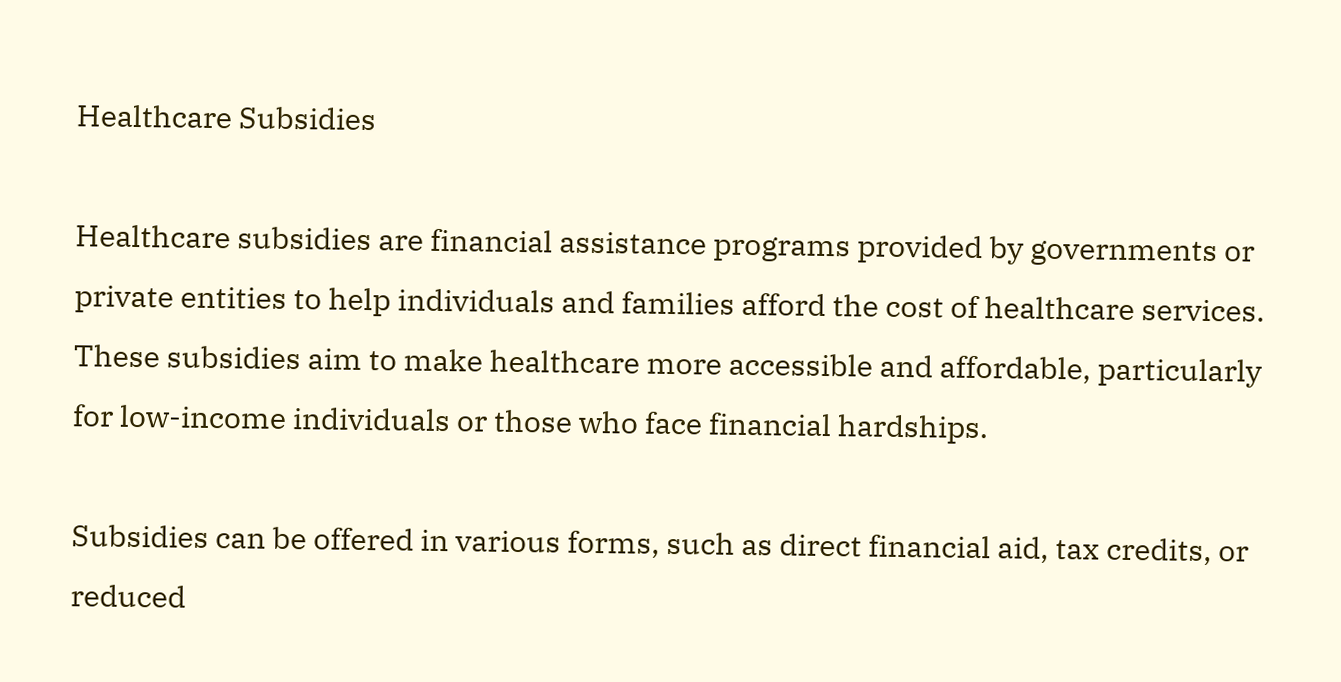Healthcare Subsidies

Healthcare subsidies are financial assistance programs provided by governments or private entities to help individuals and families afford the cost of healthcare services. These subsidies aim to make healthcare more accessible and affordable, particularly for low-income individuals or those who face financial hardships.

Subsidies can be offered in various forms, such as direct financial aid, tax credits, or reduced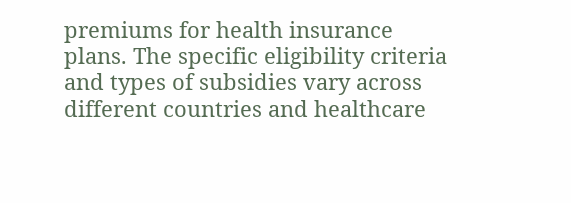premiums for health insurance plans. The specific eligibility criteria and types of subsidies vary across different countries and healthcare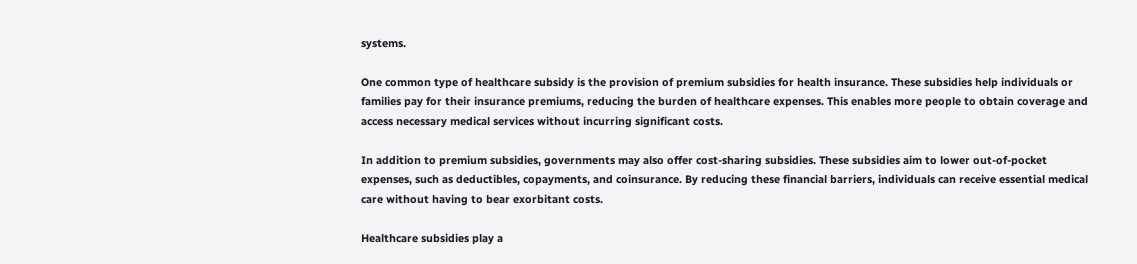systems.

One common type of healthcare subsidy is the provision of premium subsidies for health insurance. These subsidies help individuals or families pay for their insurance premiums, reducing the burden of healthcare expenses. This enables more people to obtain coverage and access necessary medical services without incurring significant costs.

In addition to premium subsidies, governments may also offer cost-sharing subsidies. These subsidies aim to lower out-of-pocket expenses, such as deductibles, copayments, and coinsurance. By reducing these financial barriers, individuals can receive essential medical care without having to bear exorbitant costs.

Healthcare subsidies play a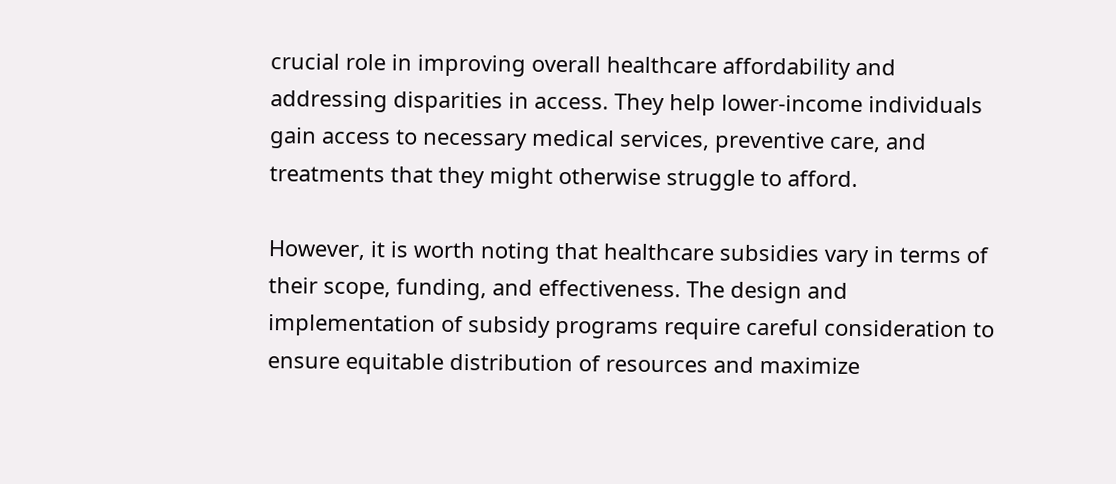crucial role in improving overall healthcare affordability and addressing disparities in access. They help lower-income individuals gain access to necessary medical services, preventive care, and treatments that they might otherwise struggle to afford.

However, it is worth noting that healthcare subsidies vary in terms of their scope, funding, and effectiveness. The design and implementation of subsidy programs require careful consideration to ensure equitable distribution of resources and maximize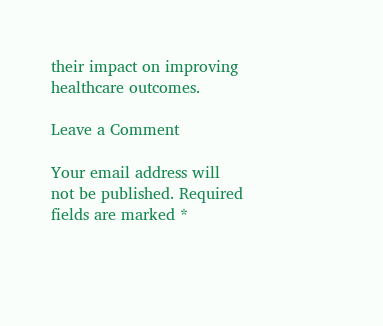their impact on improving healthcare outcomes.

Leave a Comment

Your email address will not be published. Required fields are marked *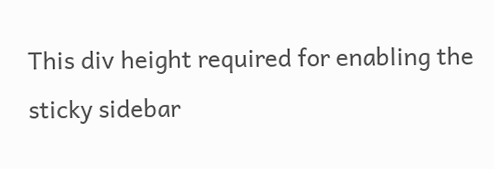This div height required for enabling the sticky sidebar